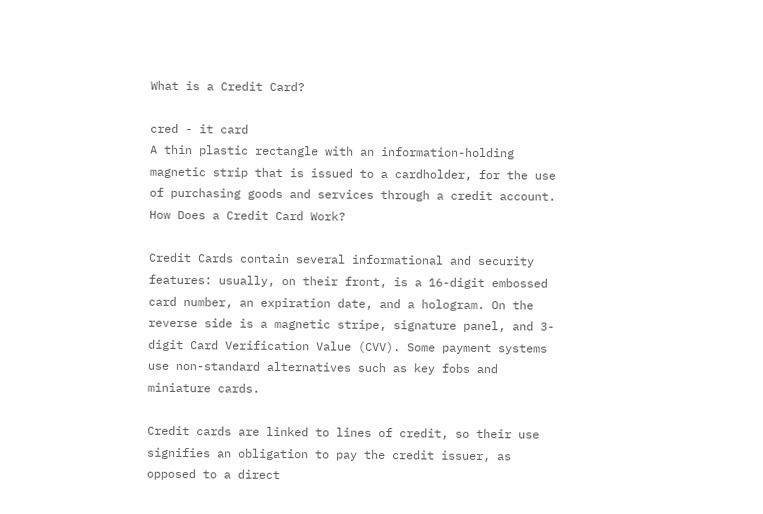What is a Credit Card?

cred - it card
A thin plastic rectangle with an information-holding magnetic strip that is issued to a cardholder, for the use of purchasing goods and services through a credit account.
How Does a Credit Card Work?

Credit Cards contain several informational and security features: usually, on their front, is a 16-digit embossed card number, an expiration date, and a hologram. On the reverse side is a magnetic stripe, signature panel, and 3-digit Card Verification Value (CVV). Some payment systems use non-standard alternatives such as key fobs and miniature cards.

Credit cards are linked to lines of credit, so their use signifies an obligation to pay the credit issuer, as opposed to a direct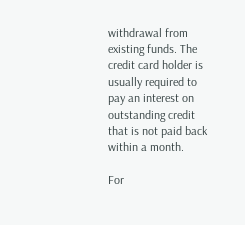withdrawal from existing funds. The credit card holder is usually required to pay an interest on outstanding credit that is not paid back within a month.

For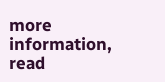more information, read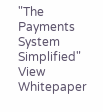"The Payments System Simplified"
View Whitepaper